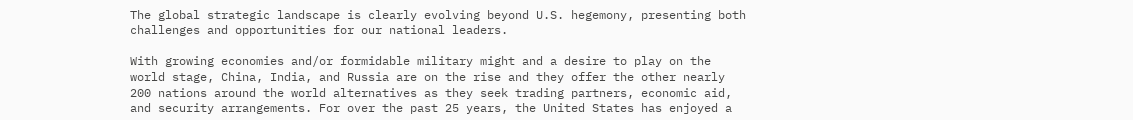The global strategic landscape is clearly evolving beyond U.S. hegemony, presenting both challenges and opportunities for our national leaders.

With growing economies and/or formidable military might and a desire to play on the world stage, China, India, and Russia are on the rise and they offer the other nearly 200 nations around the world alternatives as they seek trading partners, economic aid, and security arrangements. For over the past 25 years, the United States has enjoyed a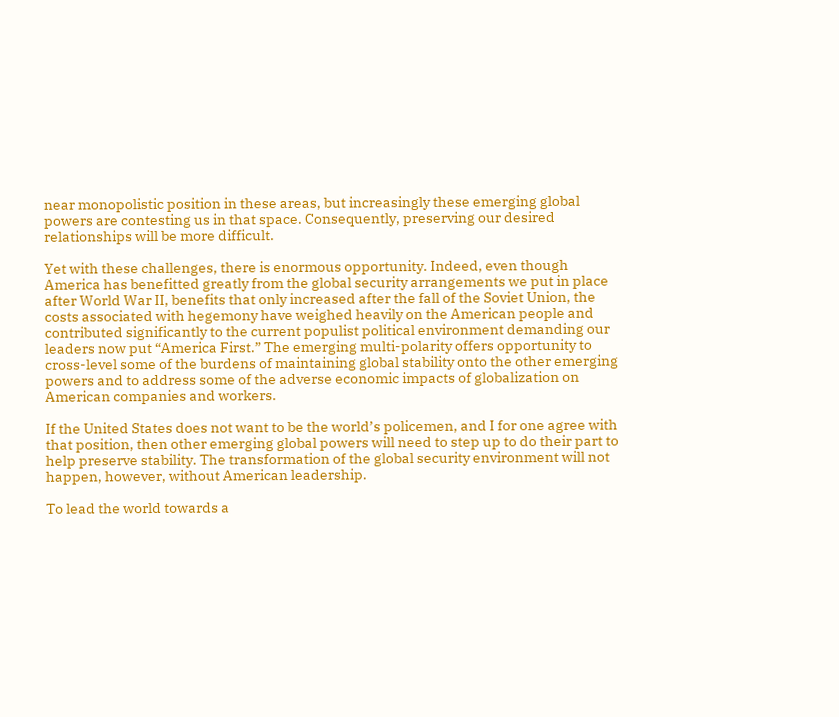near monopolistic position in these areas, but increasingly these emerging global powers are contesting us in that space. Consequently, preserving our desired relationships will be more difficult.

Yet with these challenges, there is enormous opportunity. Indeed, even though America has benefitted greatly from the global security arrangements we put in place after World War II, benefits that only increased after the fall of the Soviet Union, the costs associated with hegemony have weighed heavily on the American people and contributed significantly to the current populist political environment demanding our leaders now put “America First.” The emerging multi-polarity offers opportunity to cross-level some of the burdens of maintaining global stability onto the other emerging powers and to address some of the adverse economic impacts of globalization on American companies and workers.

If the United States does not want to be the world’s policemen, and I for one agree with that position, then other emerging global powers will need to step up to do their part to help preserve stability. The transformation of the global security environment will not happen, however, without American leadership.

To lead the world towards a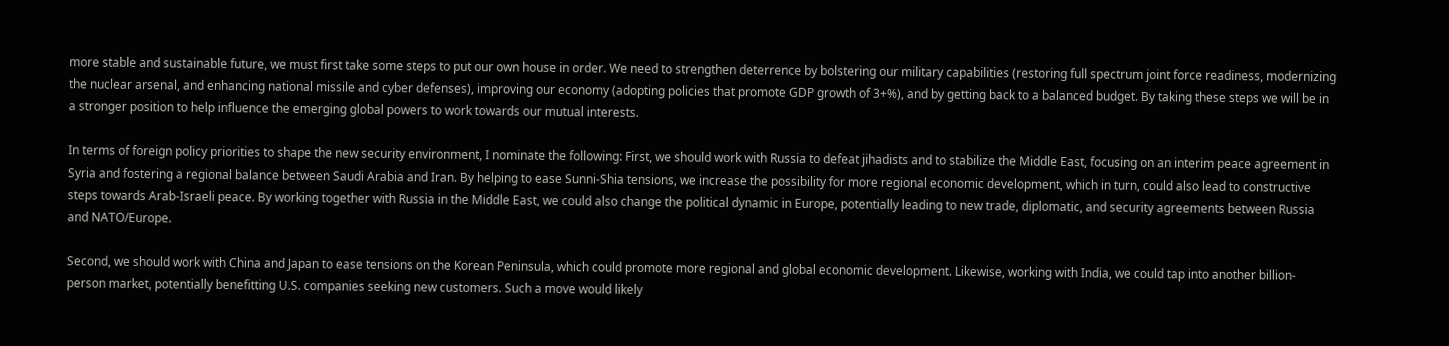more stable and sustainable future, we must first take some steps to put our own house in order. We need to strengthen deterrence by bolstering our military capabilities (restoring full spectrum joint force readiness, modernizing the nuclear arsenal, and enhancing national missile and cyber defenses), improving our economy (adopting policies that promote GDP growth of 3+%), and by getting back to a balanced budget. By taking these steps we will be in a stronger position to help influence the emerging global powers to work towards our mutual interests.

In terms of foreign policy priorities to shape the new security environment, I nominate the following: First, we should work with Russia to defeat jihadists and to stabilize the Middle East, focusing on an interim peace agreement in Syria and fostering a regional balance between Saudi Arabia and Iran. By helping to ease Sunni-Shia tensions, we increase the possibility for more regional economic development, which in turn, could also lead to constructive steps towards Arab-Israeli peace. By working together with Russia in the Middle East, we could also change the political dynamic in Europe, potentially leading to new trade, diplomatic, and security agreements between Russia and NATO/Europe.

Second, we should work with China and Japan to ease tensions on the Korean Peninsula, which could promote more regional and global economic development. Likewise, working with India, we could tap into another billion-person market, potentially benefitting U.S. companies seeking new customers. Such a move would likely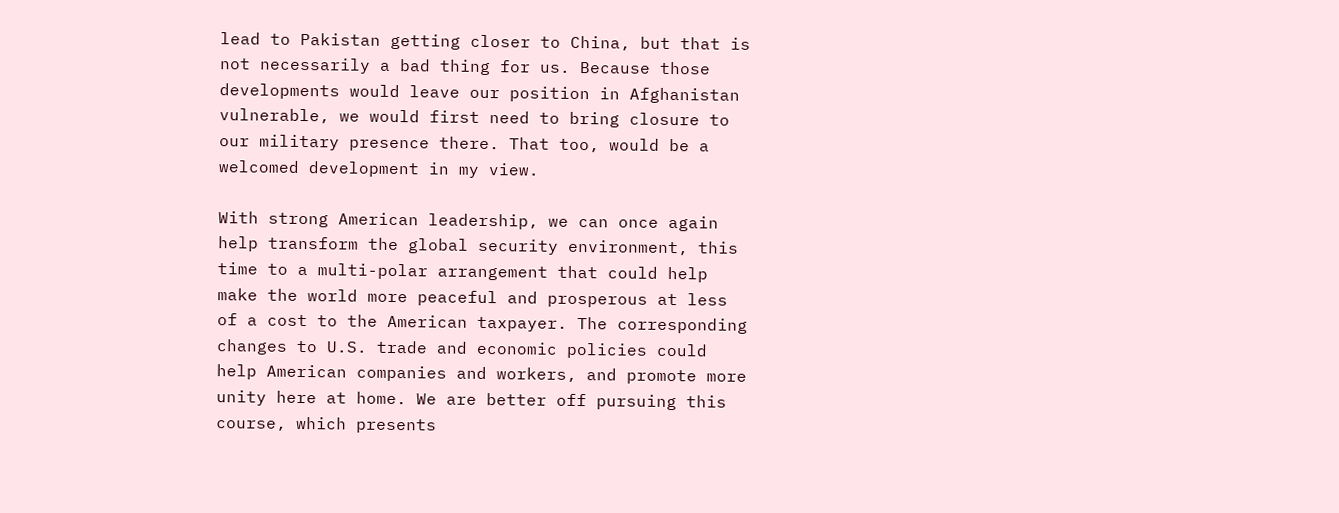lead to Pakistan getting closer to China, but that is not necessarily a bad thing for us. Because those developments would leave our position in Afghanistan vulnerable, we would first need to bring closure to our military presence there. That too, would be a welcomed development in my view.

With strong American leadership, we can once again help transform the global security environment, this time to a multi-polar arrangement that could help make the world more peaceful and prosperous at less of a cost to the American taxpayer. The corresponding changes to U.S. trade and economic policies could help American companies and workers, and promote more unity here at home. We are better off pursuing this course, which presents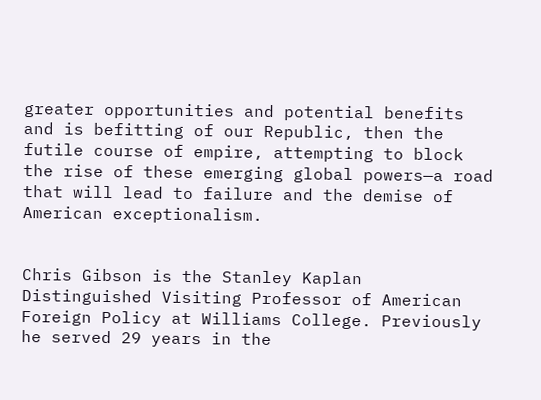greater opportunities and potential benefits and is befitting of our Republic, then the futile course of empire, attempting to block the rise of these emerging global powers—a road that will lead to failure and the demise of American exceptionalism.


Chris Gibson is the Stanley Kaplan Distinguished Visiting Professor of American Foreign Policy at Williams College. Previously he served 29 years in the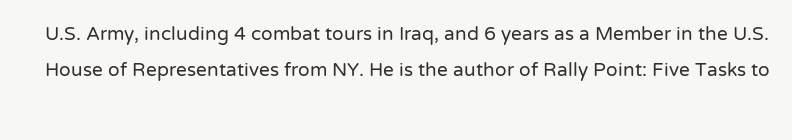U.S. Army, including 4 combat tours in Iraq, and 6 years as a Member in the U.S. House of Representatives from NY. He is the author of Rally Point: Five Tasks to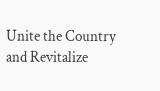Unite the Country and Revitalize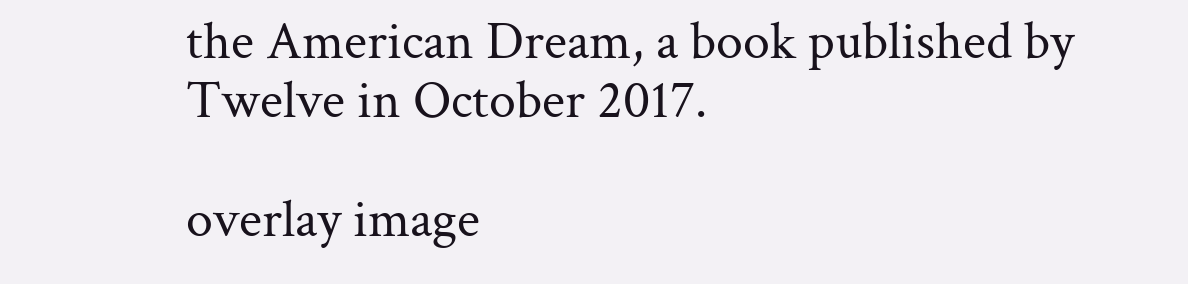the American Dream, a book published by Twelve in October 2017.

overlay image